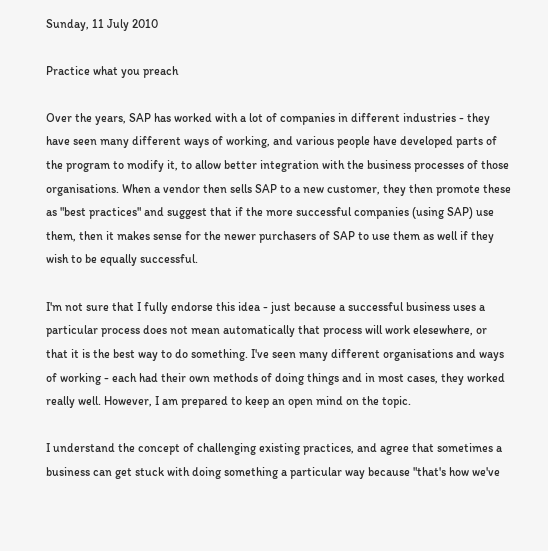Sunday, 11 July 2010

Practice what you preach

Over the years, SAP has worked with a lot of companies in different industries - they have seen many different ways of working, and various people have developed parts of the program to modify it, to allow better integration with the business processes of those organisations. When a vendor then sells SAP to a new customer, they then promote these as "best practices" and suggest that if the more successful companies (using SAP) use them, then it makes sense for the newer purchasers of SAP to use them as well if they wish to be equally successful.

I'm not sure that I fully endorse this idea - just because a successful business uses a particular process does not mean automatically that process will work elesewhere, or that it is the best way to do something. I've seen many different organisations and ways of working - each had their own methods of doing things and in most cases, they worked really well. However, I am prepared to keep an open mind on the topic.

I understand the concept of challenging existing practices, and agree that sometimes a business can get stuck with doing something a particular way because "that's how we've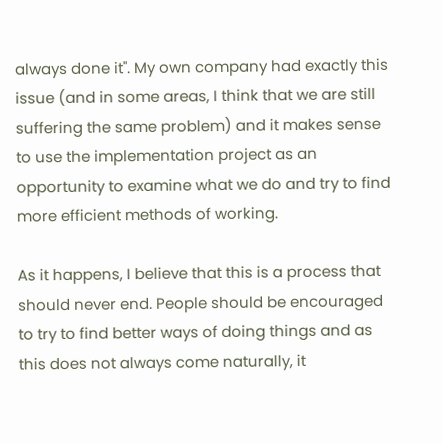always done it". My own company had exactly this issue (and in some areas, I think that we are still suffering the same problem) and it makes sense to use the implementation project as an opportunity to examine what we do and try to find more efficient methods of working.

As it happens, I believe that this is a process that should never end. People should be encouraged to try to find better ways of doing things and as this does not always come naturally, it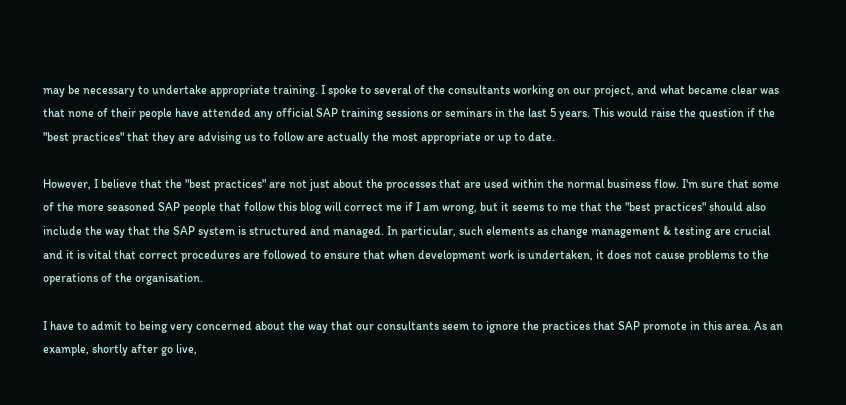may be necessary to undertake appropriate training. I spoke to several of the consultants working on our project, and what became clear was that none of their people have attended any official SAP training sessions or seminars in the last 5 years. This would raise the question if the "best practices" that they are advising us to follow are actually the most appropriate or up to date.

However, I believe that the "best practices" are not just about the processes that are used within the normal business flow. I'm sure that some of the more seasoned SAP people that follow this blog will correct me if I am wrong, but it seems to me that the "best practices" should also include the way that the SAP system is structured and managed. In particular, such elements as change management & testing are crucial and it is vital that correct procedures are followed to ensure that when development work is undertaken, it does not cause problems to the operations of the organisation.

I have to admit to being very concerned about the way that our consultants seem to ignore the practices that SAP promote in this area. As an example, shortly after go live,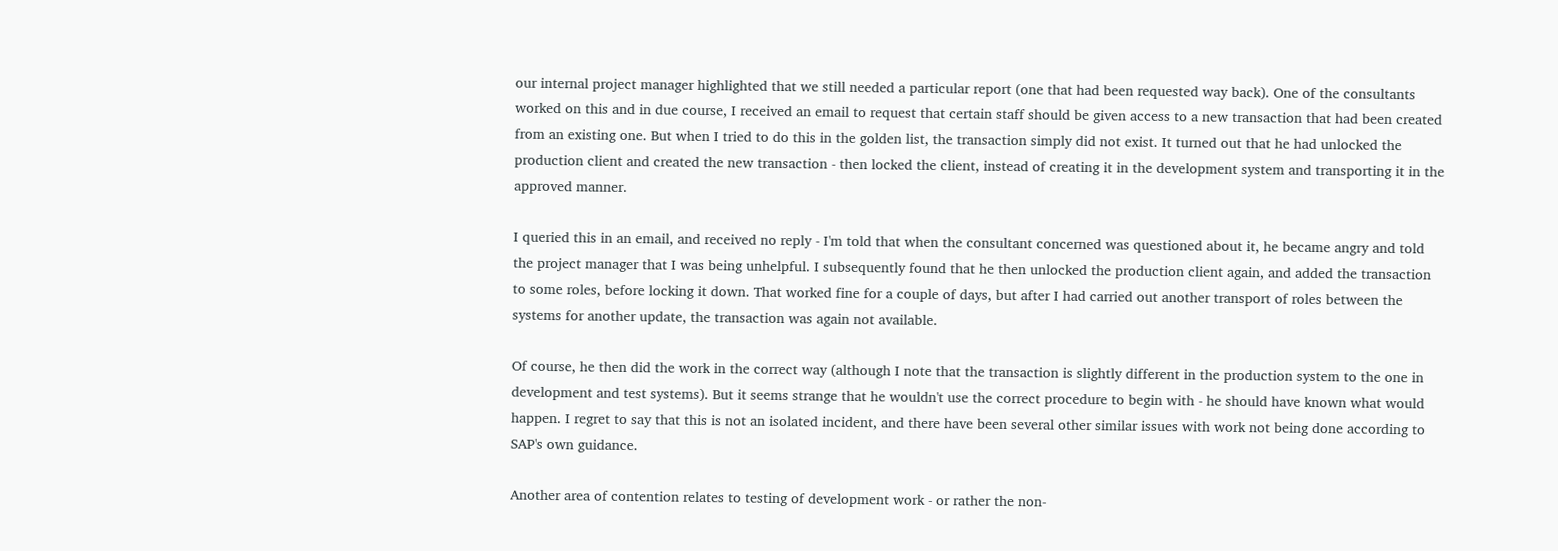our internal project manager highlighted that we still needed a particular report (one that had been requested way back). One of the consultants worked on this and in due course, I received an email to request that certain staff should be given access to a new transaction that had been created from an existing one. But when I tried to do this in the golden list, the transaction simply did not exist. It turned out that he had unlocked the production client and created the new transaction - then locked the client, instead of creating it in the development system and transporting it in the approved manner.

I queried this in an email, and received no reply - I'm told that when the consultant concerned was questioned about it, he became angry and told the project manager that I was being unhelpful. I subsequently found that he then unlocked the production client again, and added the transaction to some roles, before locking it down. That worked fine for a couple of days, but after I had carried out another transport of roles between the systems for another update, the transaction was again not available.

Of course, he then did the work in the correct way (although I note that the transaction is slightly different in the production system to the one in development and test systems). But it seems strange that he wouldn't use the correct procedure to begin with - he should have known what would happen. I regret to say that this is not an isolated incident, and there have been several other similar issues with work not being done according to SAP's own guidance.

Another area of contention relates to testing of development work - or rather the non-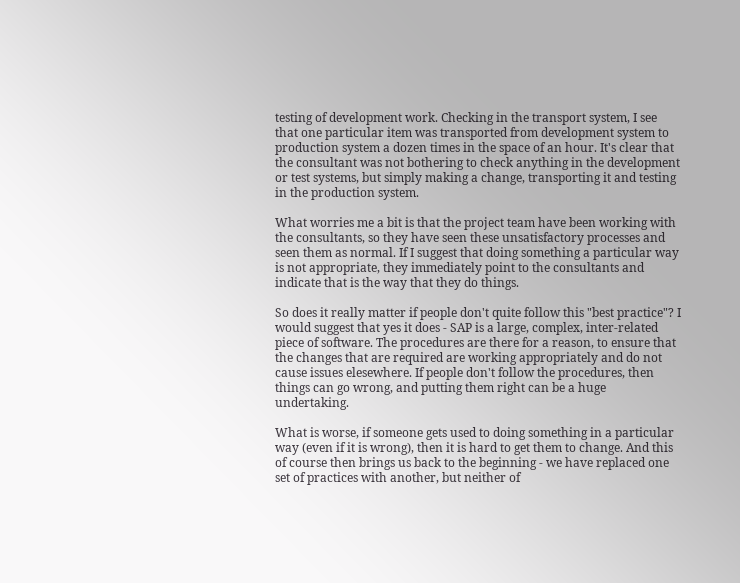testing of development work. Checking in the transport system, I see that one particular item was transported from development system to production system a dozen times in the space of an hour. It's clear that the consultant was not bothering to check anything in the development or test systems, but simply making a change, transporting it and testing in the production system.

What worries me a bit is that the project team have been working with the consultants, so they have seen these unsatisfactory processes and seen them as normal. If I suggest that doing something a particular way is not appropriate, they immediately point to the consultants and indicate that is the way that they do things.

So does it really matter if people don't quite follow this "best practice"? I would suggest that yes it does - SAP is a large, complex, inter-related piece of software. The procedures are there for a reason, to ensure that the changes that are required are working appropriately and do not cause issues elesewhere. If people don't follow the procedures, then things can go wrong, and putting them right can be a huge undertaking.

What is worse, if someone gets used to doing something in a particular way (even if it is wrong), then it is hard to get them to change. And this of course then brings us back to the beginning - we have replaced one set of practices with another, but neither of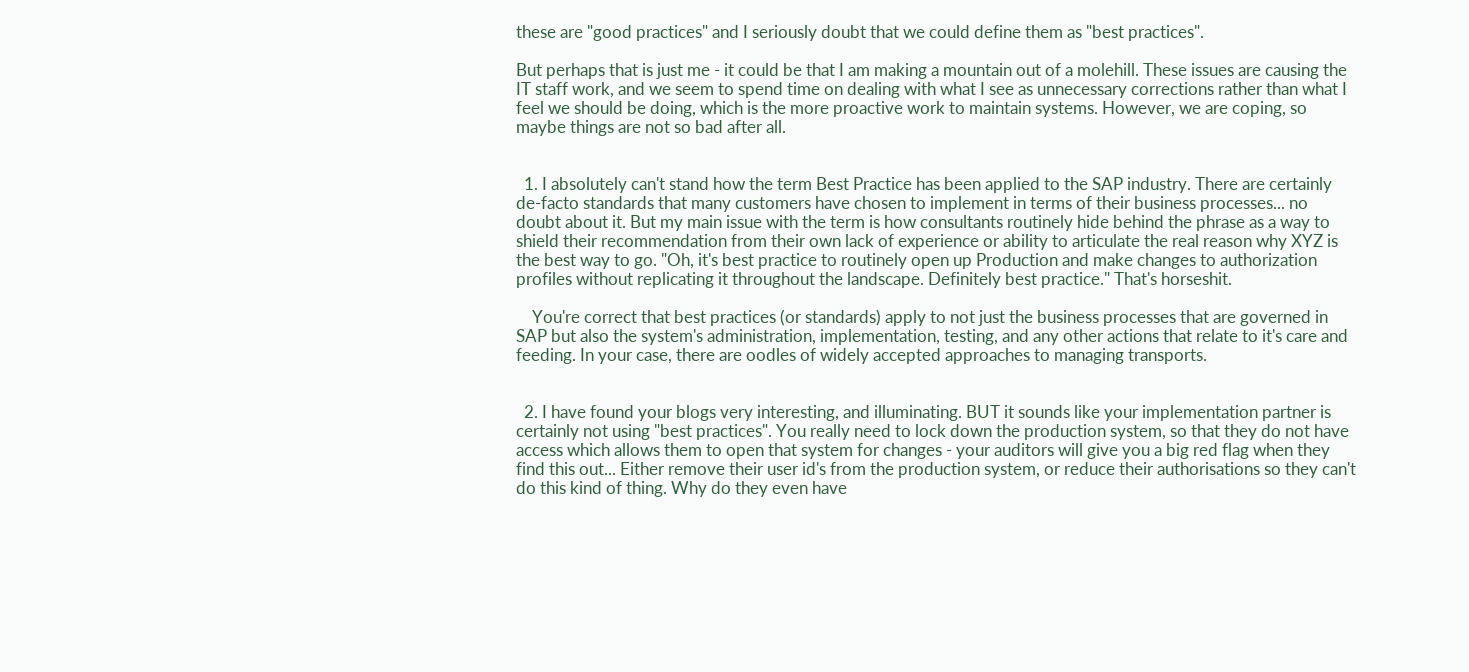these are "good practices" and I seriously doubt that we could define them as "best practices".

But perhaps that is just me - it could be that I am making a mountain out of a molehill. These issues are causing the IT staff work, and we seem to spend time on dealing with what I see as unnecessary corrections rather than what I feel we should be doing, which is the more proactive work to maintain systems. However, we are coping, so maybe things are not so bad after all.


  1. I absolutely can't stand how the term Best Practice has been applied to the SAP industry. There are certainly de-facto standards that many customers have chosen to implement in terms of their business processes... no doubt about it. But my main issue with the term is how consultants routinely hide behind the phrase as a way to shield their recommendation from their own lack of experience or ability to articulate the real reason why XYZ is the best way to go. "Oh, it's best practice to routinely open up Production and make changes to authorization profiles without replicating it throughout the landscape. Definitely best practice." That's horseshit.

    You're correct that best practices (or standards) apply to not just the business processes that are governed in SAP but also the system's administration, implementation, testing, and any other actions that relate to it's care and feeding. In your case, there are oodles of widely accepted approaches to managing transports.


  2. I have found your blogs very interesting, and illuminating. BUT it sounds like your implementation partner is certainly not using "best practices". You really need to lock down the production system, so that they do not have access which allows them to open that system for changes - your auditors will give you a big red flag when they find this out... Either remove their user id's from the production system, or reduce their authorisations so they can't do this kind of thing. Why do they even have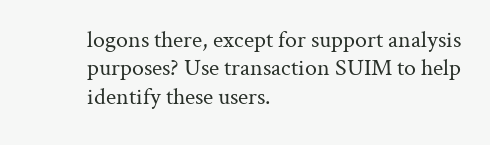logons there, except for support analysis purposes? Use transaction SUIM to help identify these users.